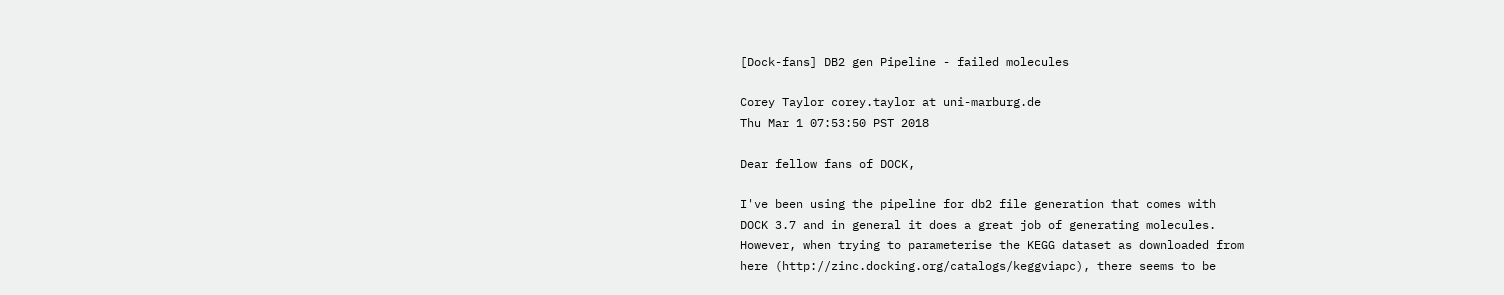[Dock-fans] DB2 gen Pipeline - failed molecules

Corey Taylor corey.taylor at uni-marburg.de
Thu Mar 1 07:53:50 PST 2018

Dear fellow fans of DOCK,

I've been using the pipeline for db2 file generation that comes with
DOCK 3.7 and in general it does a great job of generating molecules.
However, when trying to parameterise the KEGG dataset as downloaded from
here (http://zinc.docking.org/catalogs/keggviapc), there seems to be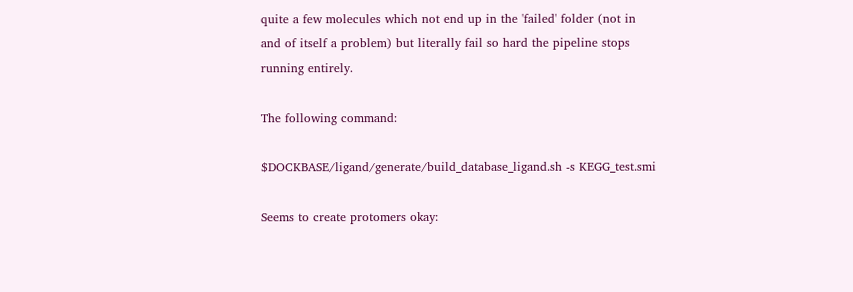quite a few molecules which not end up in the 'failed' folder (not in
and of itself a problem) but literally fail so hard the pipeline stops
running entirely.

The following command:

$DOCKBASE/ligand/generate/build_database_ligand.sh -s KEGG_test.smi

Seems to create protomers okay: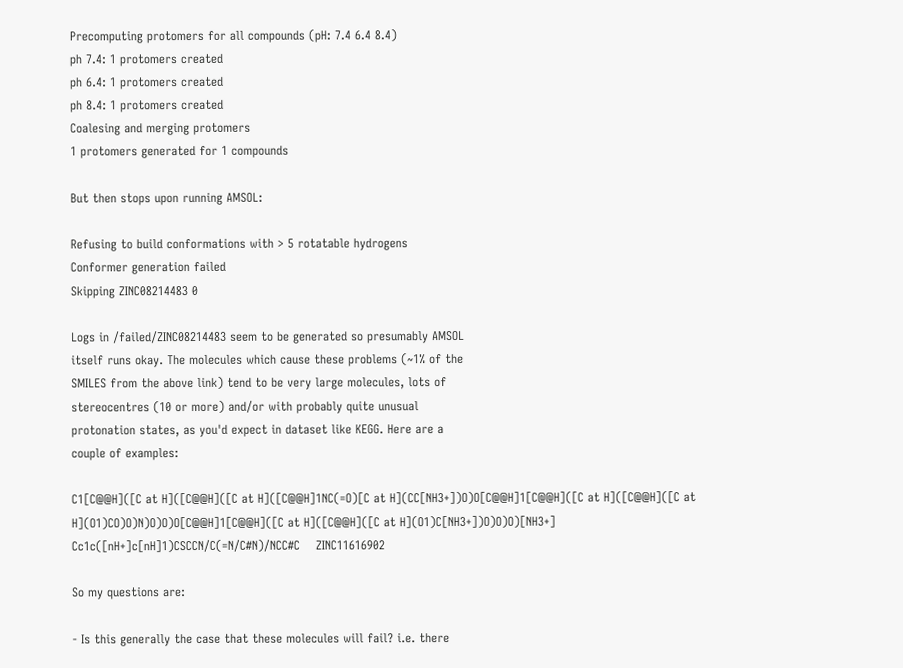Precomputing protomers for all compounds (pH: 7.4 6.4 8.4)
ph 7.4: 1 protomers created
ph 6.4: 1 protomers created
ph 8.4: 1 protomers created
Coalesing and merging protomers
1 protomers generated for 1 compounds

But then stops upon running AMSOL:

Refusing to build conformations with > 5 rotatable hydrogens
Conformer generation failed
Skipping ZINC08214483 0

Logs in /failed/ZINC08214483 seem to be generated so presumably AMSOL
itself runs okay. The molecules which cause these problems (~1% of the
SMILES from the above link) tend to be very large molecules, lots of
stereocentres (10 or more) and/or with probably quite unusual
protonation states, as you'd expect in dataset like KEGG. Here are a
couple of examples:

C1[C@@H]([C at H]([C@@H]([C at H]([C@@H]1NC(=O)[C at H](CC[NH3+])O)O[C@@H]1[C@@H]([C at H]([C@@H]([C at H](O1)CO)O)N)O)O)O[C@@H]1[C@@H]([C at H]([C@@H]([C at H](O1)C[NH3+])O)O)O)[NH3+]
Cc1c([nH+]c[nH]1)CSCCN/C(=N/C#N)/NCC#C    ZINC11616902

So my questions are:

- Is this generally the case that these molecules will fail? i.e. there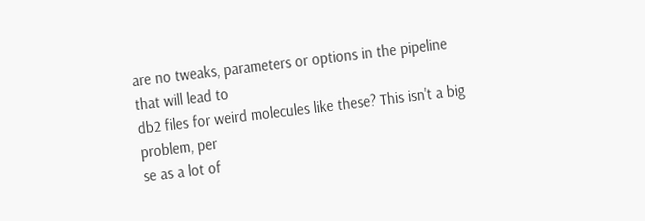are no tweaks, parameters or options in the pipeline that will lead to
db2 files for weird molecules like these? This isn't a big problem, per
se as a lot of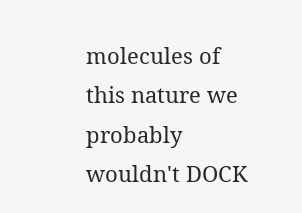molecules of this nature we probably wouldn't DOCK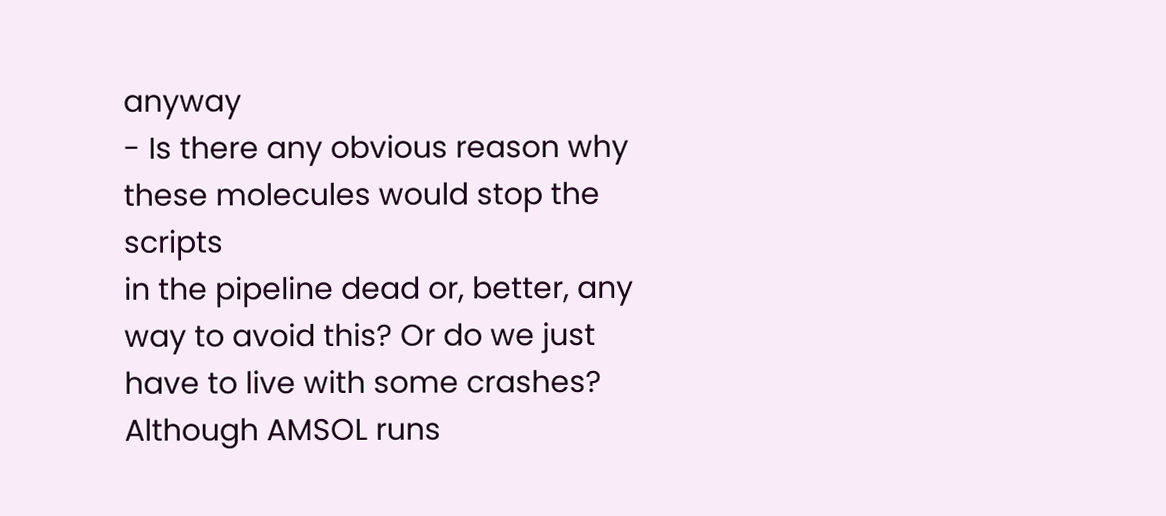anyway
- Is there any obvious reason why these molecules would stop the scripts
in the pipeline dead or, better, any way to avoid this? Or do we just
have to live with some crashes? Although AMSOL runs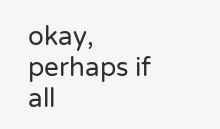okay, perhaps if all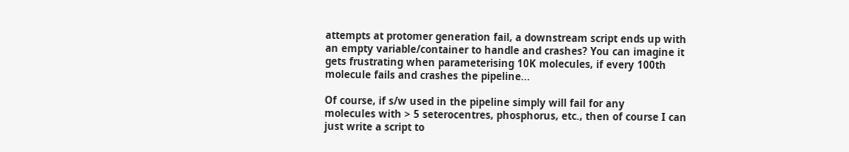attempts at protomer generation fail, a downstream script ends up with
an empty variable/container to handle and crashes? You can imagine it
gets frustrating when parameterising 10K molecules, if every 100th
molecule fails and crashes the pipeline...

Of course, if s/w used in the pipeline simply will fail for any
molecules with > 5 seterocentres, phosphorus, etc., then of course I can
just write a script to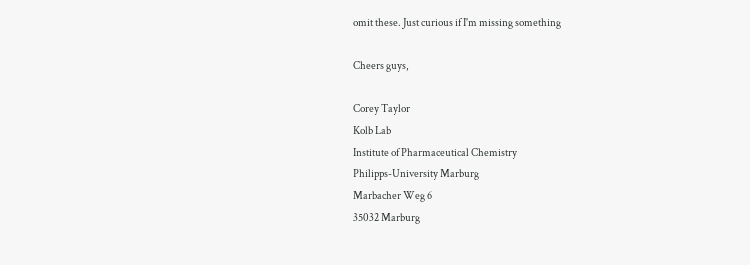omit these. Just curious if I'm missing something

Cheers guys,

Corey Taylor
Kolb Lab
Institute of Pharmaceutical Chemistry
Philipps-University Marburg
Marbacher Weg 6
35032 Marburg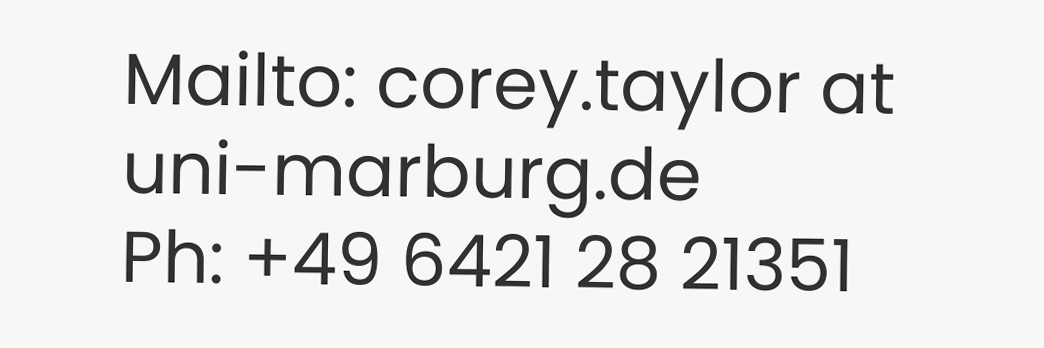Mailto: corey.taylor at uni-marburg.de
Ph: +49 6421 28 21351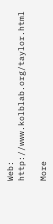Web: http://www.kolblab.org/taylor.html

More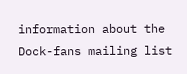information about the Dock-fans mailing list